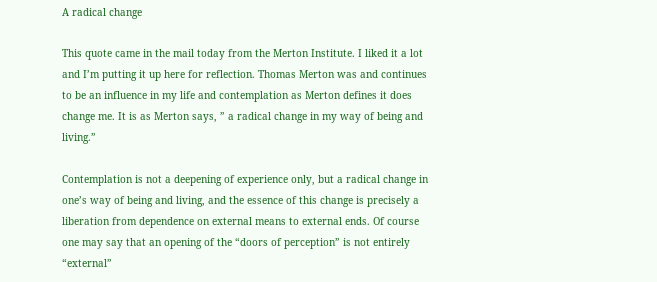A radical change

This quote came in the mail today from the Merton Institute. I liked it a lot and I’m putting it up here for reflection. Thomas Merton was and continues to be an influence in my life and contemplation as Merton defines it does change me. It is as Merton says, ” a radical change in my way of being and living.”

Contemplation is not a deepening of experience only, but a radical change in one’s way of being and living, and the essence of this change is precisely a liberation from dependence on external means to external ends. Of course one may say that an opening of the “doors of perception” is not entirely “external”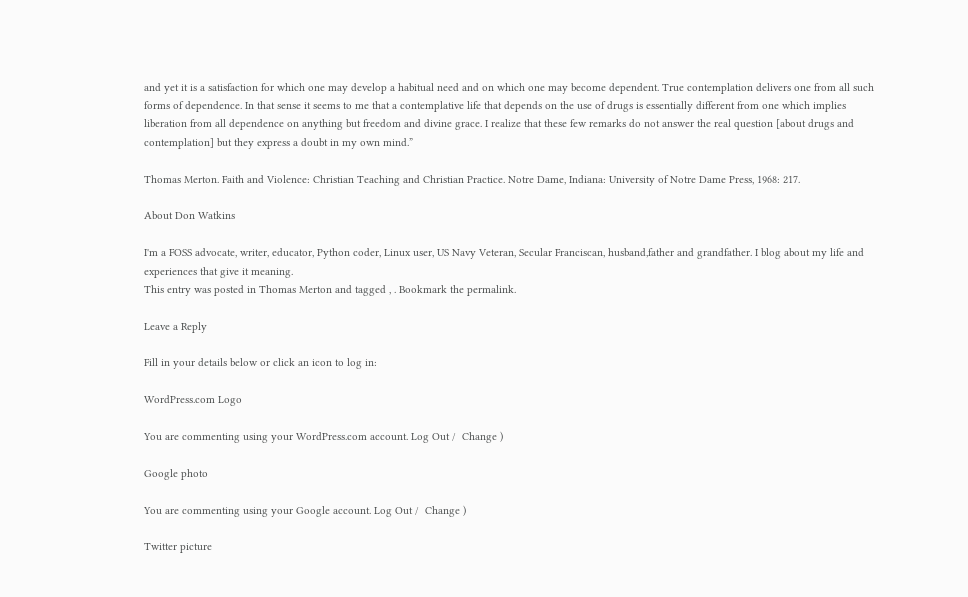and yet it is a satisfaction for which one may develop a habitual need and on which one may become dependent. True contemplation delivers one from all such forms of dependence. In that sense it seems to me that a contemplative life that depends on the use of drugs is essentially different from one which implies liberation from all dependence on anything but freedom and divine grace. I realize that these few remarks do not answer the real question [about drugs and contemplation] but they express a doubt in my own mind.”

Thomas Merton. Faith and Violence: Christian Teaching and Christian Practice. Notre Dame, Indiana: University of Notre Dame Press, 1968: 217.

About Don Watkins

I'm a FOSS advocate, writer, educator, Python coder, Linux user, US Navy Veteran, Secular Franciscan, husband,father and grandfather. I blog about my life and experiences that give it meaning.
This entry was posted in Thomas Merton and tagged , . Bookmark the permalink.

Leave a Reply

Fill in your details below or click an icon to log in:

WordPress.com Logo

You are commenting using your WordPress.com account. Log Out /  Change )

Google photo

You are commenting using your Google account. Log Out /  Change )

Twitter picture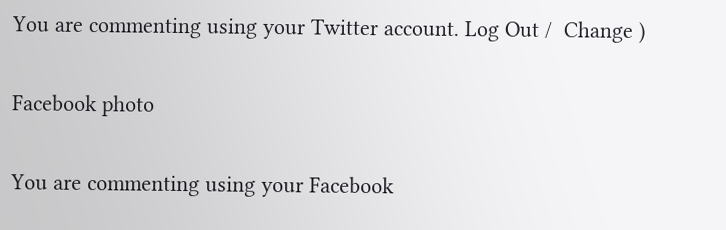You are commenting using your Twitter account. Log Out /  Change )

Facebook photo

You are commenting using your Facebook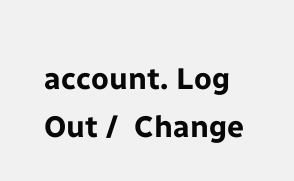account. Log Out /  Change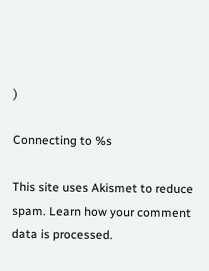)

Connecting to %s

This site uses Akismet to reduce spam. Learn how your comment data is processed.